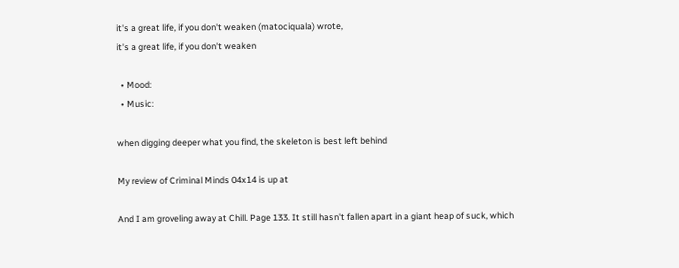it's a great life, if you don't weaken (matociquala) wrote,
it's a great life, if you don't weaken

  • Mood:
  • Music:

when digging deeper what you find, the skeleton is best left behind

My review of Criminal Minds 04x14 is up at

And I am groveling away at Chill. Page 133. It still hasn't fallen apart in a giant heap of suck, which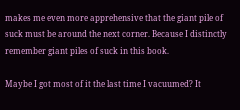makes me even more apprehensive that the giant pile of suck must be around the next corner. Because I distinctly remember giant piles of suck in this book.

Maybe I got most of it the last time I vacuumed? It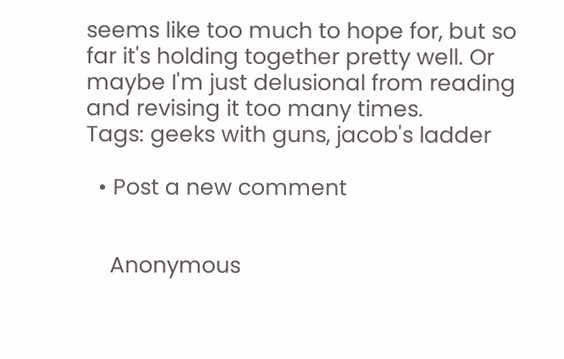seems like too much to hope for, but so far it's holding together pretty well. Or maybe I'm just delusional from reading and revising it too many times.
Tags: geeks with guns, jacob's ladder

  • Post a new comment


    Anonymous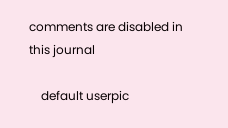comments are disabled in this journal

    default userpic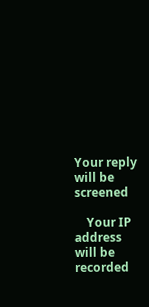Your reply will be screened

    Your IP address will be recorded